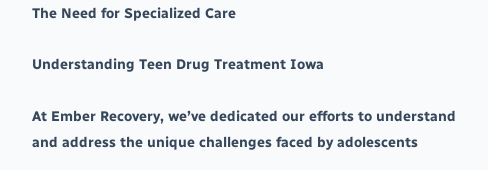The Need for Specialized Care

Understanding Teen Drug Treatment Iowa

At Ember Recovery, we’ve dedicated our efforts to understand and address the unique challenges faced by adolescents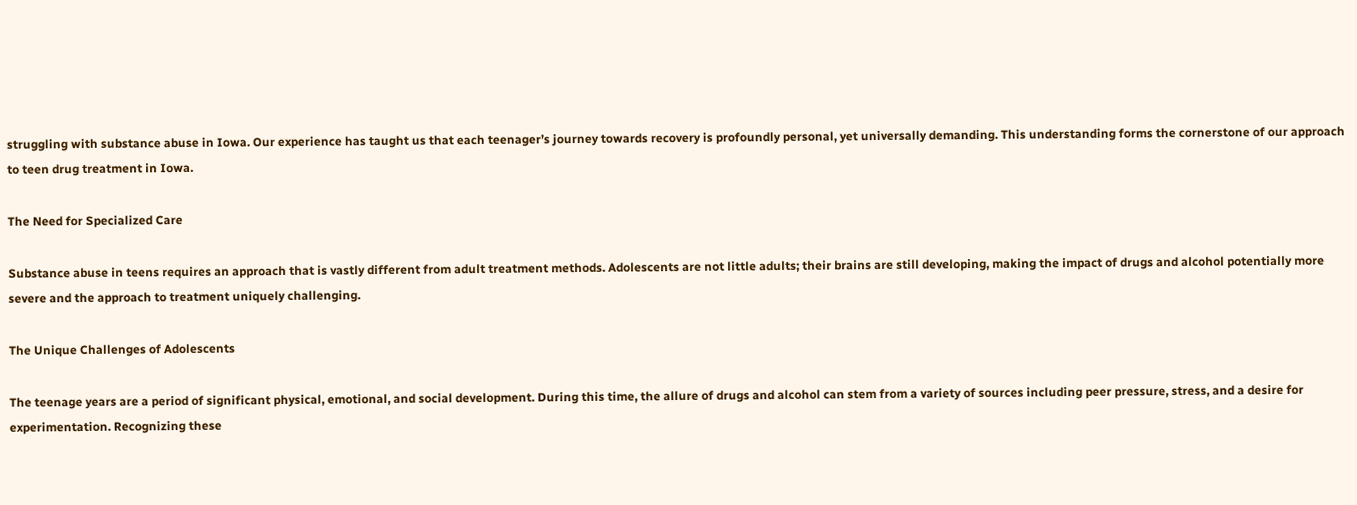struggling with substance abuse in Iowa. Our experience has taught us that each teenager’s journey towards recovery is profoundly personal, yet universally demanding. This understanding forms the cornerstone of our approach to teen drug treatment in Iowa.

The Need for Specialized Care

Substance abuse in teens requires an approach that is vastly different from adult treatment methods. Adolescents are not little adults; their brains are still developing, making the impact of drugs and alcohol potentially more severe and the approach to treatment uniquely challenging.

The Unique Challenges of Adolescents

The teenage years are a period of significant physical, emotional, and social development. During this time, the allure of drugs and alcohol can stem from a variety of sources including peer pressure, stress, and a desire for experimentation. Recognizing these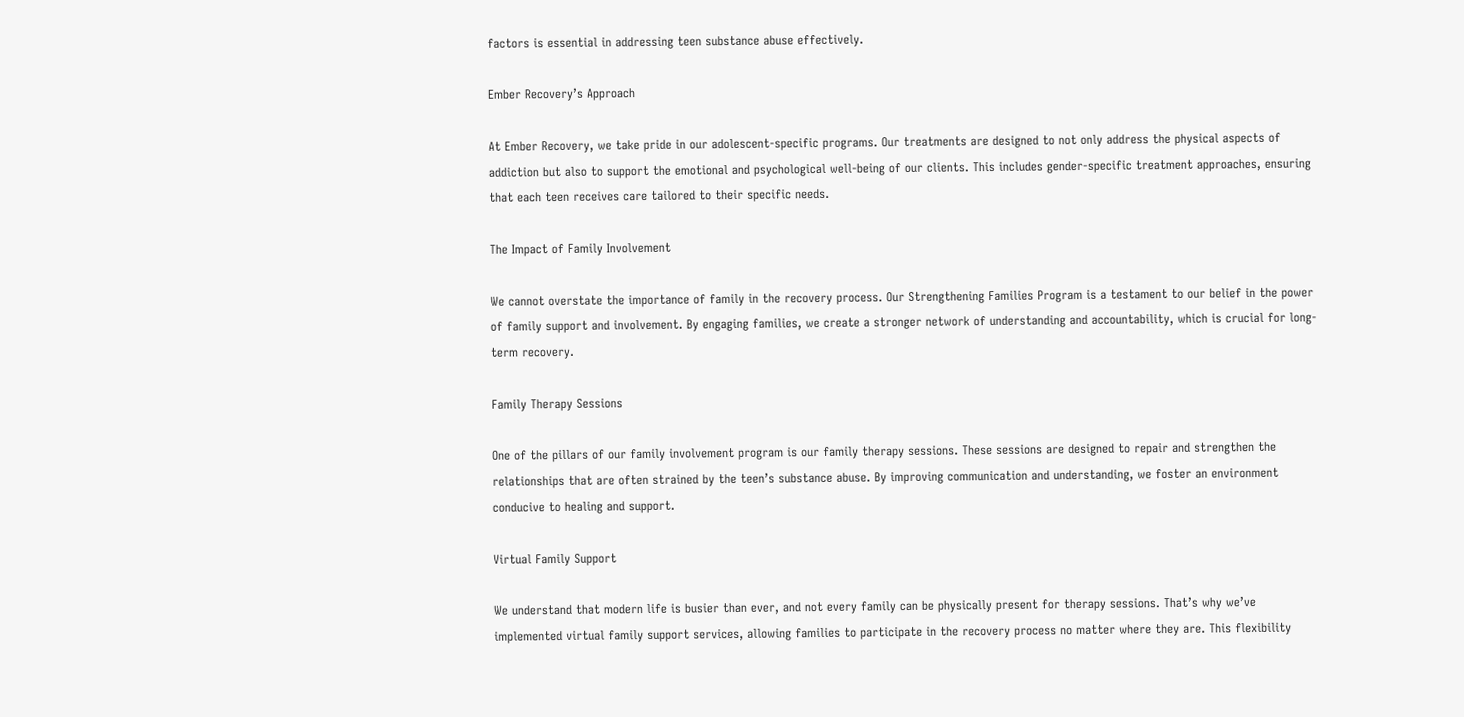factors is essential in addressing teen substance abuse effectively.

Ember Recovery’s Approach

At Ember Recovery, we take pride in our adolescent-specific programs. Our treatments are designed to not only address the physical aspects of addiction but also to support the emotional and psychological well-being of our clients. This includes gender-specific treatment approaches, ensuring that each teen receives care tailored to their specific needs.

The Impact of Family Involvement

We cannot overstate the importance of family in the recovery process. Our Strengthening Families Program is a testament to our belief in the power of family support and involvement. By engaging families, we create a stronger network of understanding and accountability, which is crucial for long-term recovery.

Family Therapy Sessions

One of the pillars of our family involvement program is our family therapy sessions. These sessions are designed to repair and strengthen the relationships that are often strained by the teen’s substance abuse. By improving communication and understanding, we foster an environment conducive to healing and support.

Virtual Family Support

We understand that modern life is busier than ever, and not every family can be physically present for therapy sessions. That’s why we’ve implemented virtual family support services, allowing families to participate in the recovery process no matter where they are. This flexibility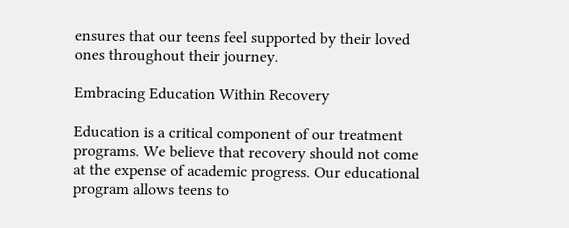ensures that our teens feel supported by their loved ones throughout their journey.

Embracing Education Within Recovery

Education is a critical component of our treatment programs. We believe that recovery should not come at the expense of academic progress. Our educational program allows teens to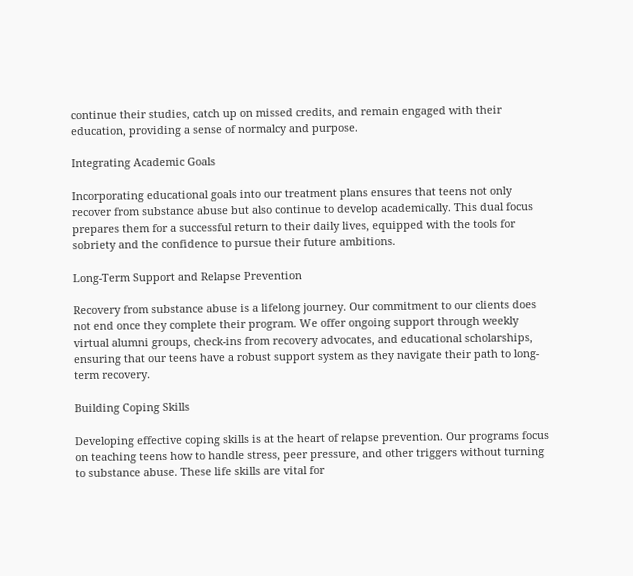continue their studies, catch up on missed credits, and remain engaged with their education, providing a sense of normalcy and purpose.

Integrating Academic Goals

Incorporating educational goals into our treatment plans ensures that teens not only recover from substance abuse but also continue to develop academically. This dual focus prepares them for a successful return to their daily lives, equipped with the tools for sobriety and the confidence to pursue their future ambitions.

Long-Term Support and Relapse Prevention

Recovery from substance abuse is a lifelong journey. Our commitment to our clients does not end once they complete their program. We offer ongoing support through weekly virtual alumni groups, check-ins from recovery advocates, and educational scholarships, ensuring that our teens have a robust support system as they navigate their path to long-term recovery.

Building Coping Skills

Developing effective coping skills is at the heart of relapse prevention. Our programs focus on teaching teens how to handle stress, peer pressure, and other triggers without turning to substance abuse. These life skills are vital for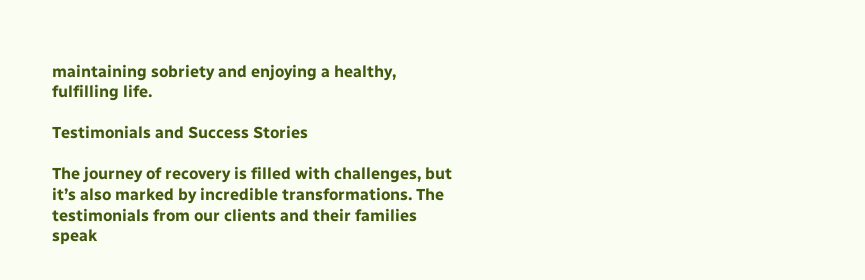maintaining sobriety and enjoying a healthy, fulfilling life.

Testimonials and Success Stories

The journey of recovery is filled with challenges, but it’s also marked by incredible transformations. The testimonials from our clients and their families speak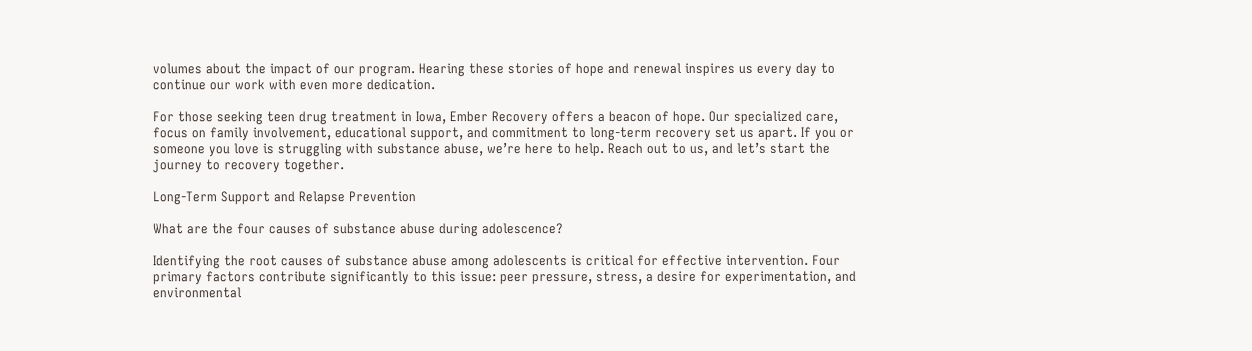volumes about the impact of our program. Hearing these stories of hope and renewal inspires us every day to continue our work with even more dedication.

For those seeking teen drug treatment in Iowa, Ember Recovery offers a beacon of hope. Our specialized care, focus on family involvement, educational support, and commitment to long-term recovery set us apart. If you or someone you love is struggling with substance abuse, we’re here to help. Reach out to us, and let’s start the journey to recovery together.

Long-Term Support and Relapse Prevention

What are the four causes of substance abuse during adolescence?

Identifying the root causes of substance abuse among adolescents is critical for effective intervention. Four primary factors contribute significantly to this issue: peer pressure, stress, a desire for experimentation, and environmental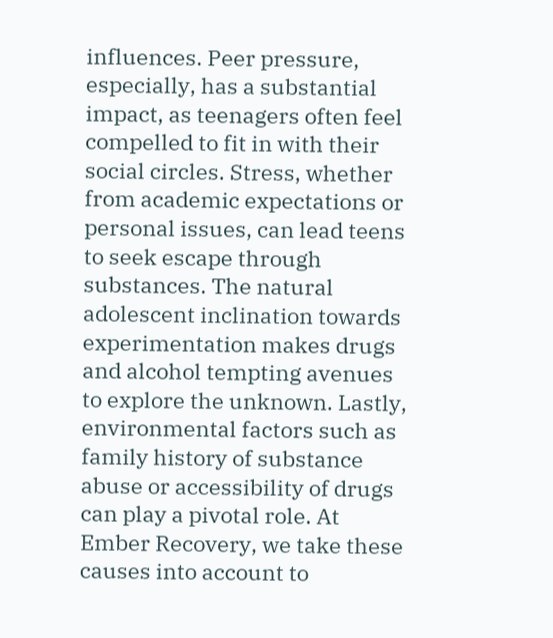influences. Peer pressure, especially, has a substantial impact, as teenagers often feel compelled to fit in with their social circles. Stress, whether from academic expectations or personal issues, can lead teens to seek escape through substances. The natural adolescent inclination towards experimentation makes drugs and alcohol tempting avenues to explore the unknown. Lastly, environmental factors such as family history of substance abuse or accessibility of drugs can play a pivotal role. At Ember Recovery, we take these causes into account to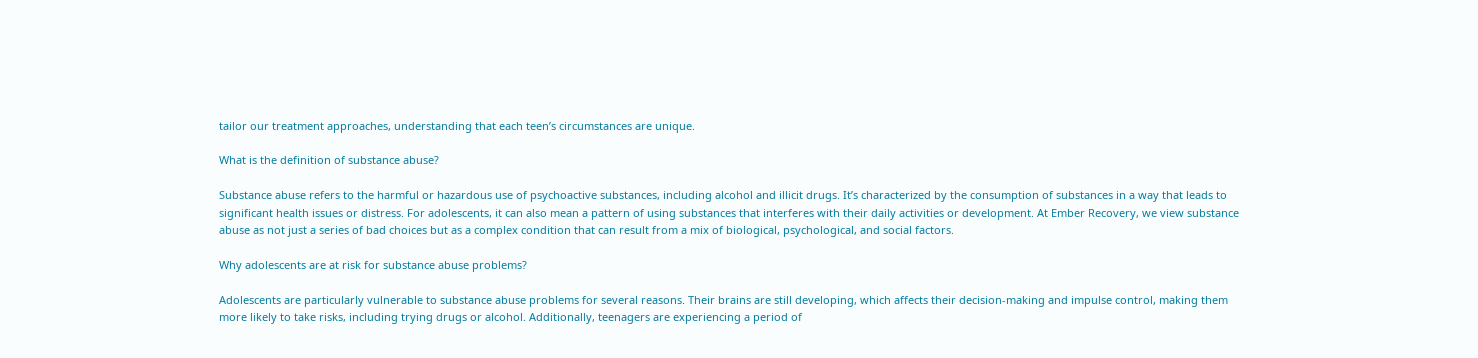tailor our treatment approaches, understanding that each teen’s circumstances are unique.

What is the definition of substance abuse?

Substance abuse refers to the harmful or hazardous use of psychoactive substances, including alcohol and illicit drugs. It’s characterized by the consumption of substances in a way that leads to significant health issues or distress. For adolescents, it can also mean a pattern of using substances that interferes with their daily activities or development. At Ember Recovery, we view substance abuse as not just a series of bad choices but as a complex condition that can result from a mix of biological, psychological, and social factors.

Why adolescents are at risk for substance abuse problems?

Adolescents are particularly vulnerable to substance abuse problems for several reasons. Their brains are still developing, which affects their decision-making and impulse control, making them more likely to take risks, including trying drugs or alcohol. Additionally, teenagers are experiencing a period of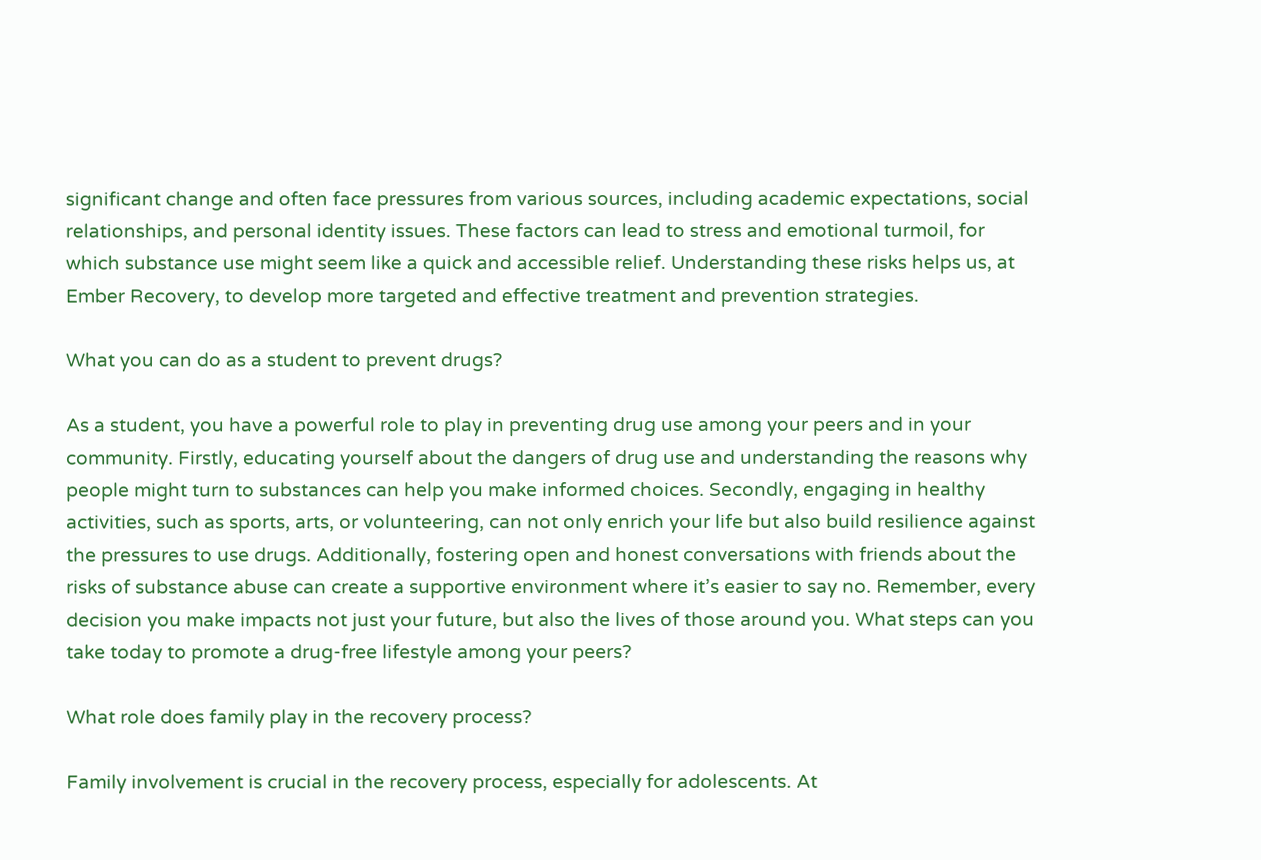significant change and often face pressures from various sources, including academic expectations, social relationships, and personal identity issues. These factors can lead to stress and emotional turmoil, for which substance use might seem like a quick and accessible relief. Understanding these risks helps us, at Ember Recovery, to develop more targeted and effective treatment and prevention strategies.

What you can do as a student to prevent drugs?

As a student, you have a powerful role to play in preventing drug use among your peers and in your community. Firstly, educating yourself about the dangers of drug use and understanding the reasons why people might turn to substances can help you make informed choices. Secondly, engaging in healthy activities, such as sports, arts, or volunteering, can not only enrich your life but also build resilience against the pressures to use drugs. Additionally, fostering open and honest conversations with friends about the risks of substance abuse can create a supportive environment where it’s easier to say no. Remember, every decision you make impacts not just your future, but also the lives of those around you. What steps can you take today to promote a drug-free lifestyle among your peers?

What role does family play in the recovery process?

Family involvement is crucial in the recovery process, especially for adolescents. At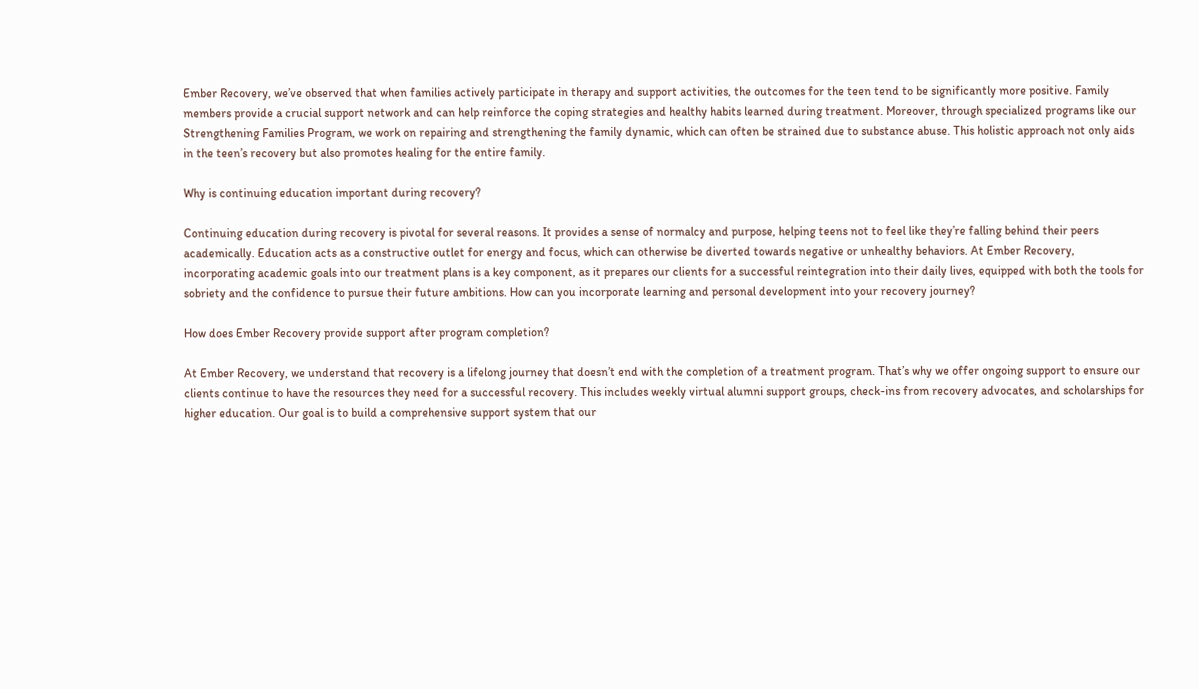Ember Recovery, we’ve observed that when families actively participate in therapy and support activities, the outcomes for the teen tend to be significantly more positive. Family members provide a crucial support network and can help reinforce the coping strategies and healthy habits learned during treatment. Moreover, through specialized programs like our Strengthening Families Program, we work on repairing and strengthening the family dynamic, which can often be strained due to substance abuse. This holistic approach not only aids in the teen’s recovery but also promotes healing for the entire family.

Why is continuing education important during recovery?

Continuing education during recovery is pivotal for several reasons. It provides a sense of normalcy and purpose, helping teens not to feel like they’re falling behind their peers academically. Education acts as a constructive outlet for energy and focus, which can otherwise be diverted towards negative or unhealthy behaviors. At Ember Recovery, incorporating academic goals into our treatment plans is a key component, as it prepares our clients for a successful reintegration into their daily lives, equipped with both the tools for sobriety and the confidence to pursue their future ambitions. How can you incorporate learning and personal development into your recovery journey?

How does Ember Recovery provide support after program completion?

At Ember Recovery, we understand that recovery is a lifelong journey that doesn’t end with the completion of a treatment program. That’s why we offer ongoing support to ensure our clients continue to have the resources they need for a successful recovery. This includes weekly virtual alumni support groups, check-ins from recovery advocates, and scholarships for higher education. Our goal is to build a comprehensive support system that our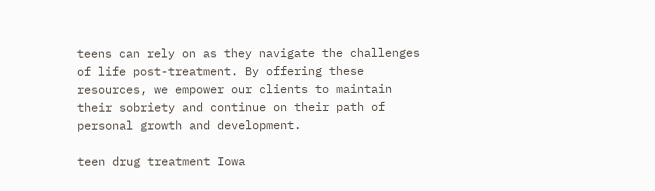teens can rely on as they navigate the challenges of life post-treatment. By offering these resources, we empower our clients to maintain their sobriety and continue on their path of personal growth and development.

teen drug treatment Iowa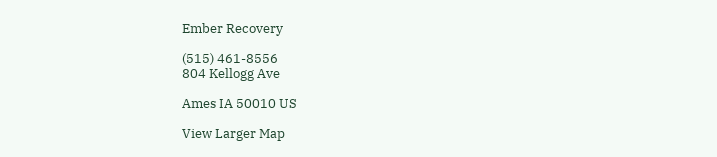Ember Recovery

(515) 461-8556
804 Kellogg Ave

Ames IA 50010 US

View Larger Map